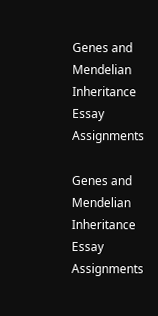Genes and Mendelian Inheritance Essay Assignments

Genes and Mendelian Inheritance Essay Assignments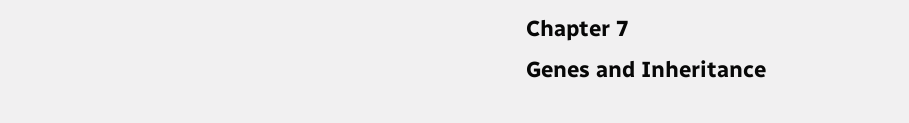Chapter 7
Genes and Inheritance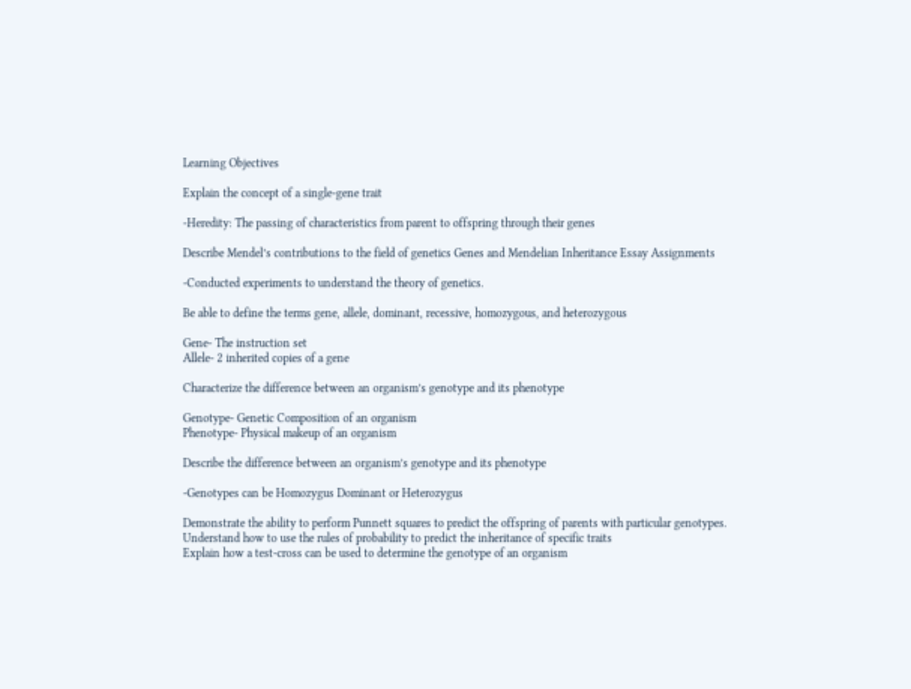Learning Objectives

Explain the concept of a single-gene trait

-Heredity: The passing of characteristics from parent to offspring through their genes

Describe Mendel’s contributions to the field of genetics Genes and Mendelian Inheritance Essay Assignments

-Conducted experiments to understand the theory of genetics.

Be able to define the terms gene, allele, dominant, recessive, homozygous, and heterozygous

Gene- The instruction set
Allele- 2 inherited copies of a gene

Characterize the difference between an organism’s genotype and its phenotype

Genotype- Genetic Composition of an organism
Phenotype- Physical makeup of an organism

Describe the difference between an organism’s genotype and its phenotype

-Genotypes can be Homozygus Dominant or Heterozygus

Demonstrate the ability to perform Punnett squares to predict the offspring of parents with particular genotypes.
Understand how to use the rules of probability to predict the inheritance of specific traits
Explain how a test-cross can be used to determine the genotype of an organism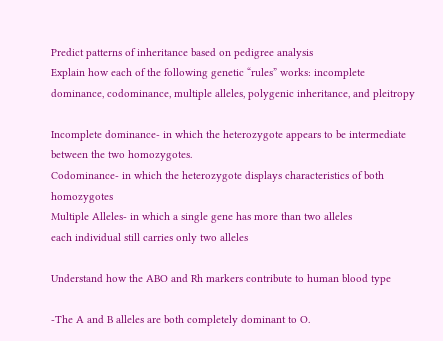Predict patterns of inheritance based on pedigree analysis
Explain how each of the following genetic “rules” works: incomplete dominance, codominance, multiple alleles, polygenic inheritance, and pleitropy

Incomplete dominance- in which the heterozygote appears to be intermediate between the two homozygotes.
Codominance- in which the heterozygote displays characteristics of both homozygotes
Multiple Alleles- in which a single gene has more than two alleles
each individual still carries only two alleles

Understand how the ABO and Rh markers contribute to human blood type

-The A and B alleles are both completely dominant to O.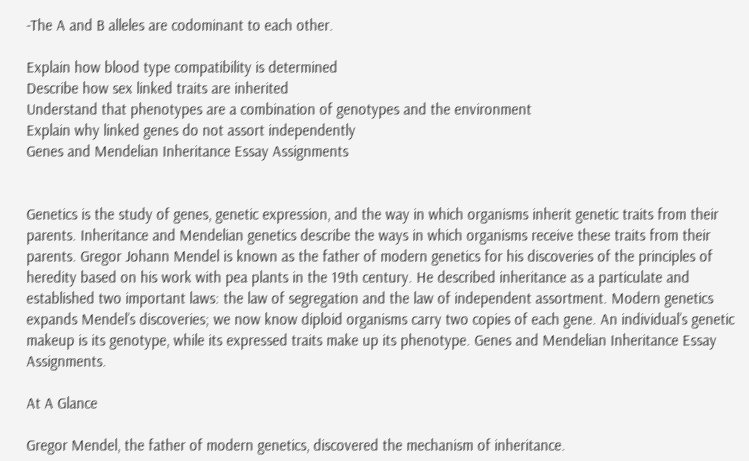-The A and B alleles are codominant to each other.

Explain how blood type compatibility is determined
Describe how sex linked traits are inherited
Understand that phenotypes are a combination of genotypes and the environment
Explain why linked genes do not assort independently
Genes and Mendelian Inheritance Essay Assignments


Genetics is the study of genes, genetic expression, and the way in which organisms inherit genetic traits from their parents. Inheritance and Mendelian genetics describe the ways in which organisms receive these traits from their parents. Gregor Johann Mendel is known as the father of modern genetics for his discoveries of the principles of heredity based on his work with pea plants in the 19th century. He described inheritance as a particulate and established two important laws: the law of segregation and the law of independent assortment. Modern genetics expands Mendel’s discoveries; we now know diploid organisms carry two copies of each gene. An individual’s genetic makeup is its genotype, while its expressed traits make up its phenotype. Genes and Mendelian Inheritance Essay Assignments.

At A Glance

Gregor Mendel, the father of modern genetics, discovered the mechanism of inheritance.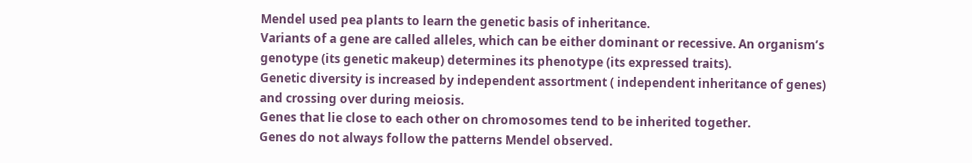Mendel used pea plants to learn the genetic basis of inheritance.
Variants of a gene are called alleles, which can be either dominant or recessive. An organism’s genotype (its genetic makeup) determines its phenotype (its expressed traits).
Genetic diversity is increased by independent assortment ( independent inheritance of genes) and crossing over during meiosis.
Genes that lie close to each other on chromosomes tend to be inherited together.
Genes do not always follow the patterns Mendel observed.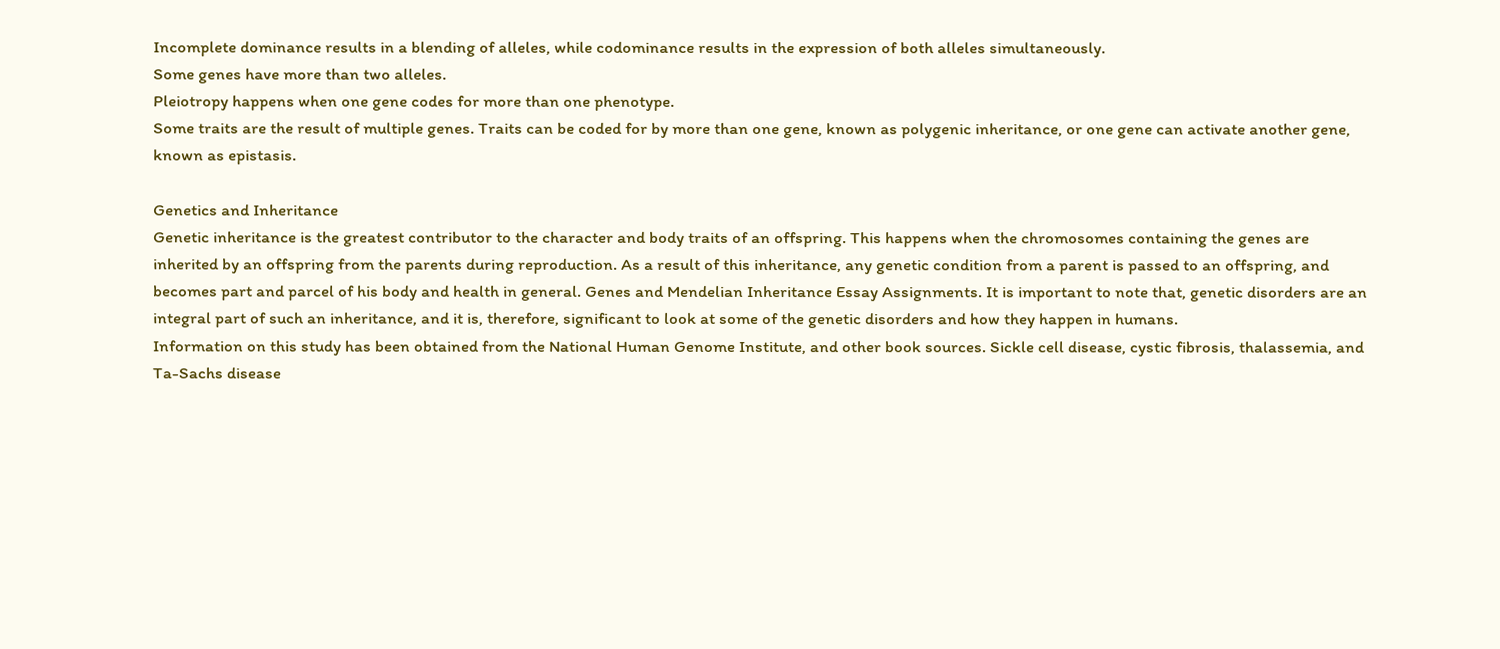Incomplete dominance results in a blending of alleles, while codominance results in the expression of both alleles simultaneously.
Some genes have more than two alleles.
Pleiotropy happens when one gene codes for more than one phenotype.
Some traits are the result of multiple genes. Traits can be coded for by more than one gene, known as polygenic inheritance, or one gene can activate another gene, known as epistasis.

Genetics and Inheritance
Genetic inheritance is the greatest contributor to the character and body traits of an offspring. This happens when the chromosomes containing the genes are inherited by an offspring from the parents during reproduction. As a result of this inheritance, any genetic condition from a parent is passed to an offspring, and becomes part and parcel of his body and health in general. Genes and Mendelian Inheritance Essay Assignments. It is important to note that, genetic disorders are an integral part of such an inheritance, and it is, therefore, significant to look at some of the genetic disorders and how they happen in humans.
Information on this study has been obtained from the National Human Genome Institute, and other book sources. Sickle cell disease, cystic fibrosis, thalassemia, and Ta-Sachs disease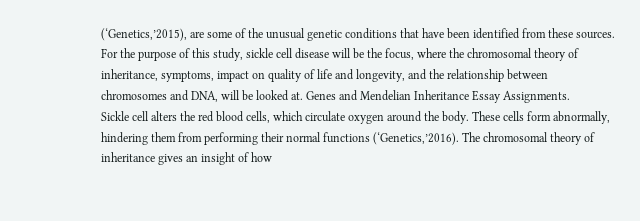(‘Genetics,’2015), are some of the unusual genetic conditions that have been identified from these sources. For the purpose of this study, sickle cell disease will be the focus, where the chromosomal theory of inheritance, symptoms, impact on quality of life and longevity, and the relationship between chromosomes and DNA, will be looked at. Genes and Mendelian Inheritance Essay Assignments.
Sickle cell alters the red blood cells, which circulate oxygen around the body. These cells form abnormally, hindering them from performing their normal functions (‘Genetics,’2016). The chromosomal theory of inheritance gives an insight of how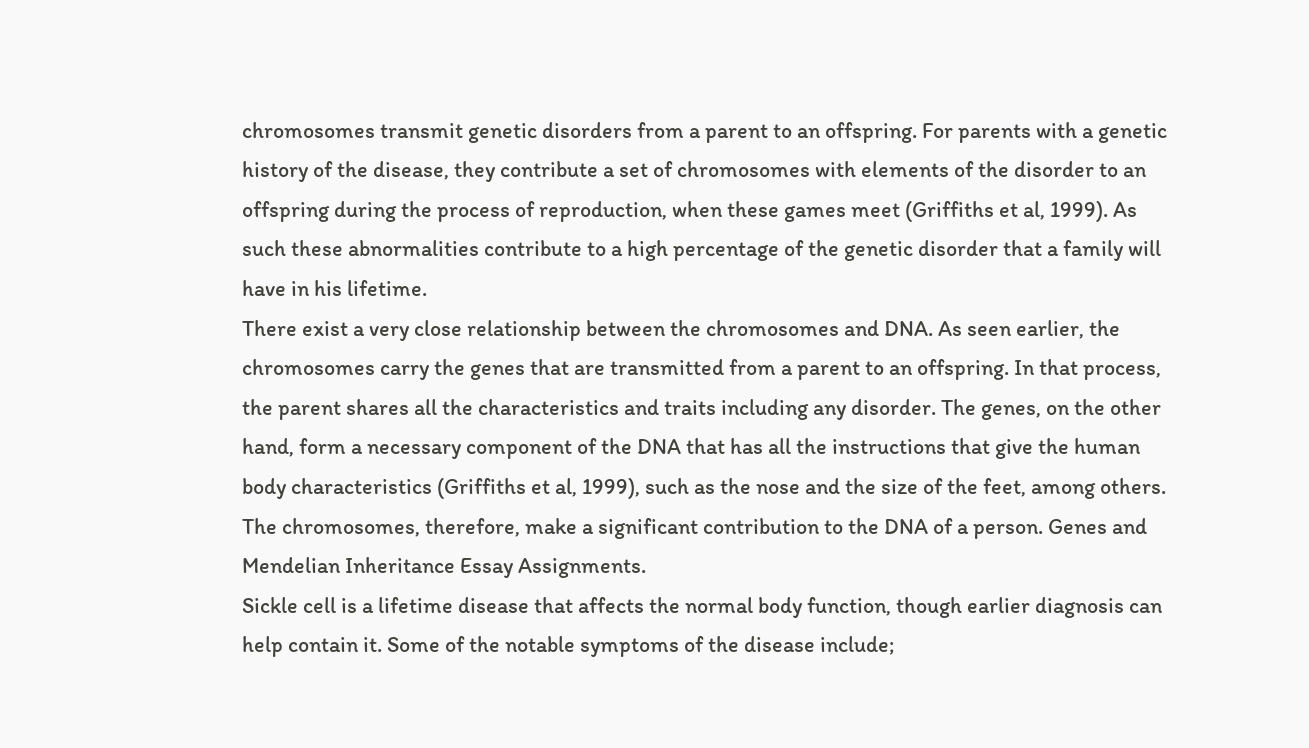chromosomes transmit genetic disorders from a parent to an offspring. For parents with a genetic history of the disease, they contribute a set of chromosomes with elements of the disorder to an offspring during the process of reproduction, when these games meet (Griffiths et al, 1999). As such these abnormalities contribute to a high percentage of the genetic disorder that a family will have in his lifetime.
There exist a very close relationship between the chromosomes and DNA. As seen earlier, the chromosomes carry the genes that are transmitted from a parent to an offspring. In that process, the parent shares all the characteristics and traits including any disorder. The genes, on the other hand, form a necessary component of the DNA that has all the instructions that give the human body characteristics (Griffiths et al, 1999), such as the nose and the size of the feet, among others. The chromosomes, therefore, make a significant contribution to the DNA of a person. Genes and Mendelian Inheritance Essay Assignments.
Sickle cell is a lifetime disease that affects the normal body function, though earlier diagnosis can help contain it. Some of the notable symptoms of the disease include;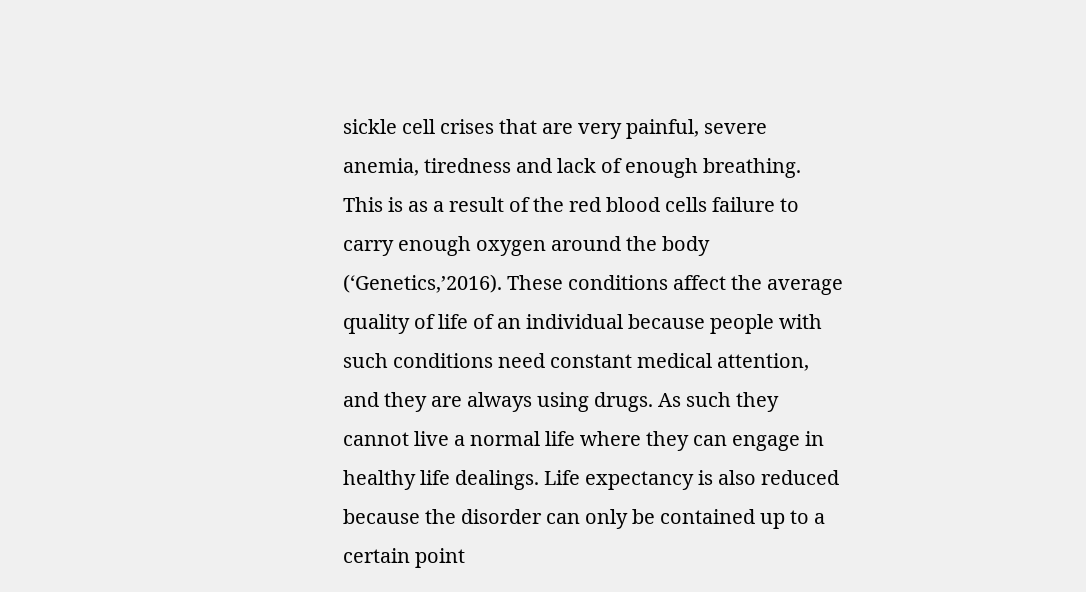sickle cell crises that are very painful, severe anemia, tiredness and lack of enough breathing. This is as a result of the red blood cells failure to carry enough oxygen around the body (‘Genetics,’2016). These conditions affect the average quality of life of an individual because people with such conditions need constant medical attention, and they are always using drugs. As such they cannot live a normal life where they can engage in healthy life dealings. Life expectancy is also reduced because the disorder can only be contained up to a certain point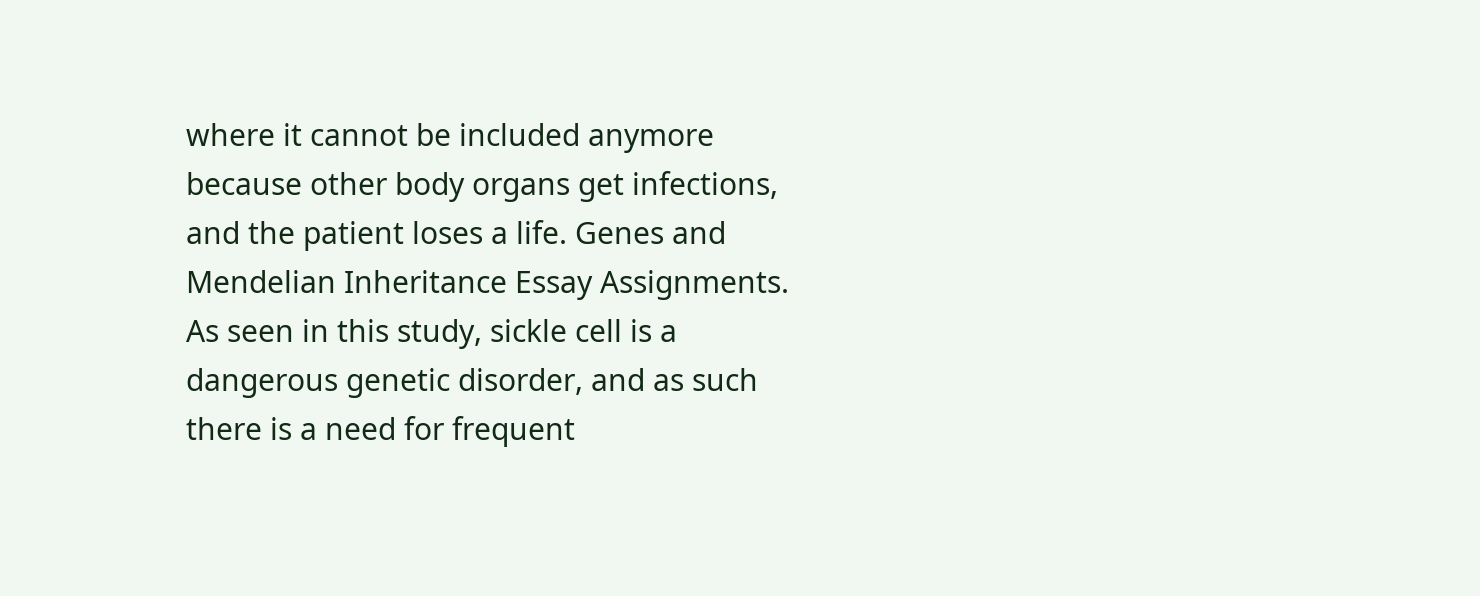where it cannot be included anymore because other body organs get infections, and the patient loses a life. Genes and Mendelian Inheritance Essay Assignments.
As seen in this study, sickle cell is a dangerous genetic disorder, and as such there is a need for frequent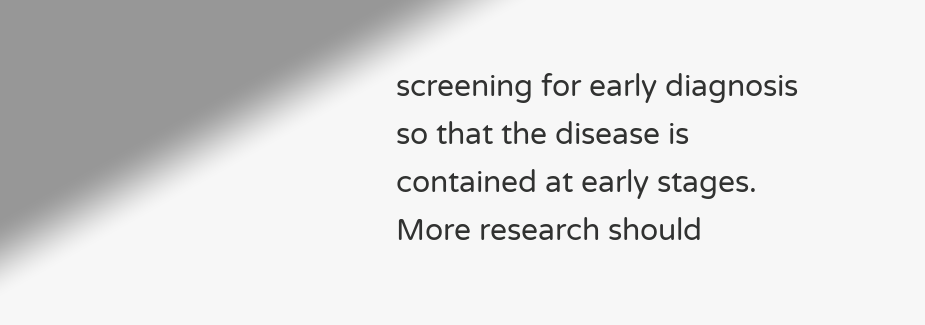screening for early diagnosis so that the disease is contained at early stages. More research should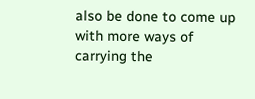also be done to come up with more ways of carrying the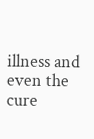illness and even the cure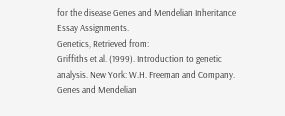for the disease Genes and Mendelian Inheritance Essay Assignments.
Genetics, Retrieved from:
Griffiths et al. (1999). Introduction to genetic analysis. New York: W.H. Freeman and Company. Genes and Mendelian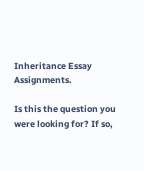Inheritance Essay Assignments.

Is this the question you were looking for? If so,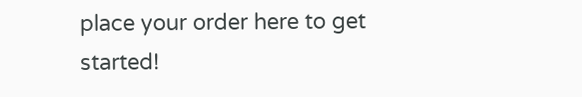place your order here to get started!